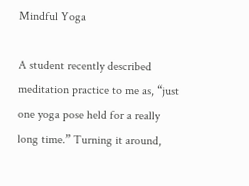Mindful Yoga

A student recently described meditation practice to me as, “just one yoga pose held for a really long time.” Turning it around,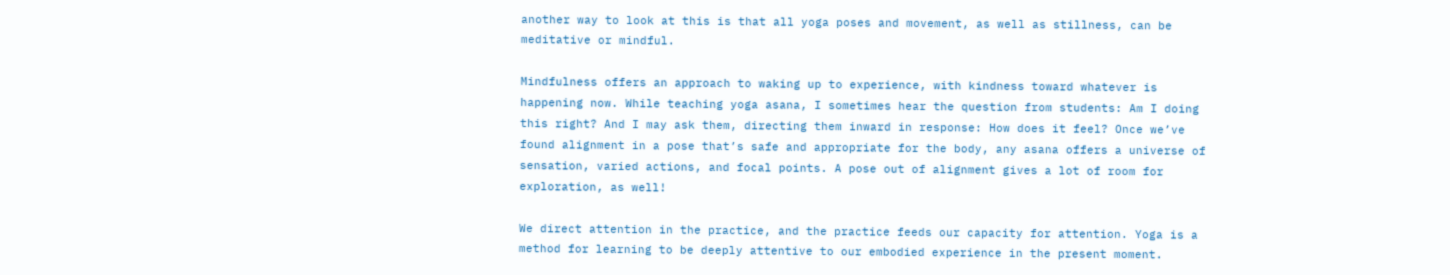another way to look at this is that all yoga poses and movement, as well as stillness, can be meditative or mindful.

Mindfulness offers an approach to waking up to experience, with kindness toward whatever is happening now. While teaching yoga asana, I sometimes hear the question from students: Am I doing this right? And I may ask them, directing them inward in response: How does it feel? Once we’ve found alignment in a pose that’s safe and appropriate for the body, any asana offers a universe of sensation, varied actions, and focal points. A pose out of alignment gives a lot of room for exploration, as well!

We direct attention in the practice, and the practice feeds our capacity for attention. Yoga is a method for learning to be deeply attentive to our embodied experience in the present moment.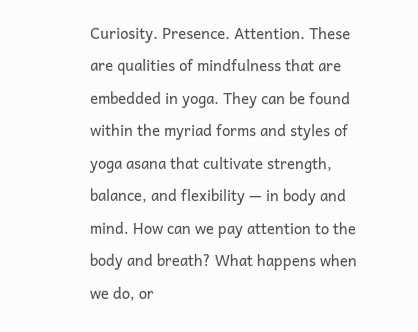Curiosity. Presence. Attention. These are qualities of mindfulness that are embedded in yoga. They can be found within the myriad forms and styles of yoga asana that cultivate strength, balance, and flexibility — in body and mind. How can we pay attention to the body and breath? What happens when we do, or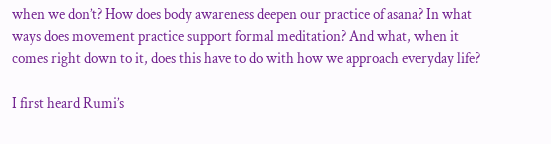when we don’t? How does body awareness deepen our practice of asana? In what ways does movement practice support formal meditation? And what, when it comes right down to it, does this have to do with how we approach everyday life?

I first heard Rumi’s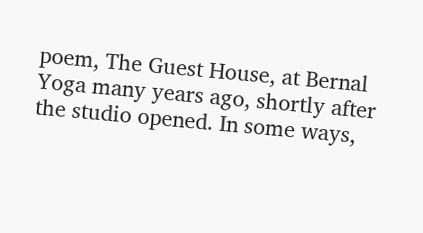poem, The Guest House, at Bernal Yoga many years ago, shortly after the studio opened. In some ways,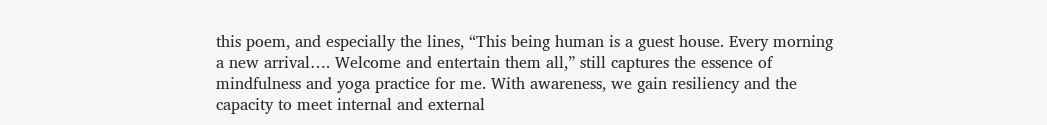this poem, and especially the lines, “This being human is a guest house. Every morning a new arrival…. Welcome and entertain them all,” still captures the essence of mindfulness and yoga practice for me. With awareness, we gain resiliency and the capacity to meet internal and external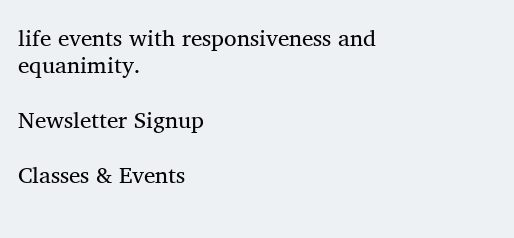life events with responsiveness and equanimity.

Newsletter Signup

Classes & Events